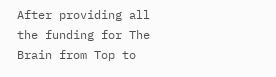After providing all the funding for The Brain from Top to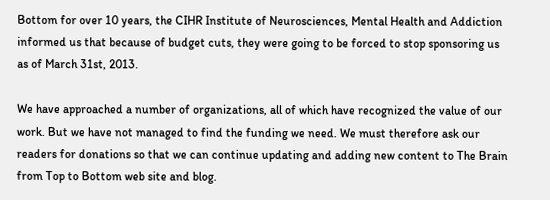Bottom for over 10 years, the CIHR Institute of Neurosciences, Mental Health and Addiction informed us that because of budget cuts, they were going to be forced to stop sponsoring us as of March 31st, 2013.

We have approached a number of organizations, all of which have recognized the value of our work. But we have not managed to find the funding we need. We must therefore ask our readers for donations so that we can continue updating and adding new content to The Brain from Top to Bottom web site and blog.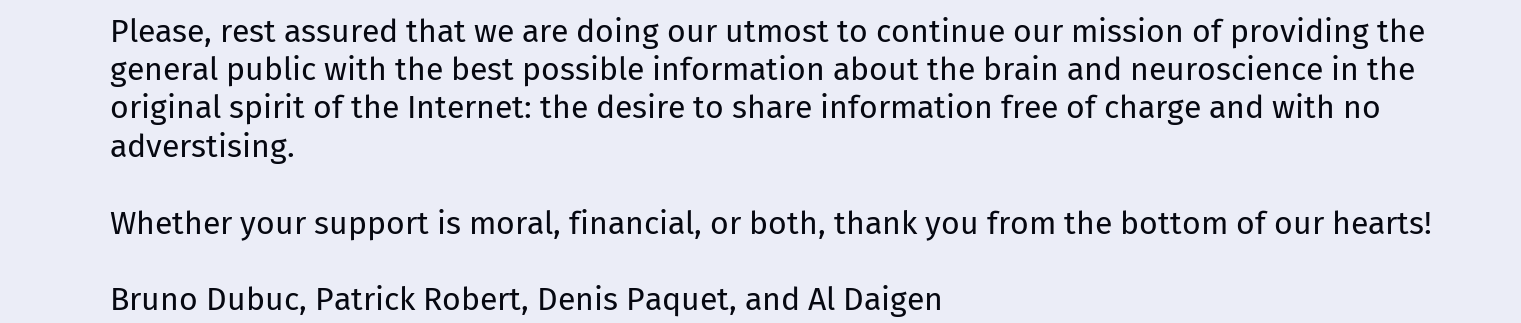Please, rest assured that we are doing our utmost to continue our mission of providing the general public with the best possible information about the brain and neuroscience in the original spirit of the Internet: the desire to share information free of charge and with no adverstising.

Whether your support is moral, financial, or both, thank you from the bottom of our hearts!

Bruno Dubuc, Patrick Robert, Denis Paquet, and Al Daigen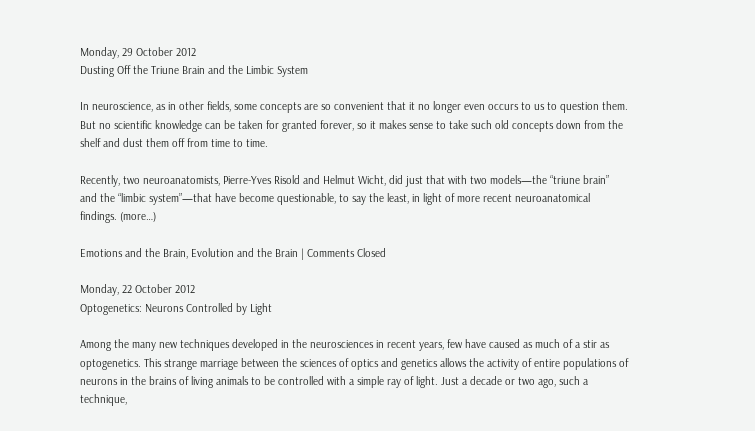Monday, 29 October 2012
Dusting Off the Triune Brain and the Limbic System

In neuroscience, as in other fields, some concepts are so convenient that it no longer even occurs to us to question them. But no scientific knowledge can be taken for granted forever, so it makes sense to take such old concepts down from the shelf and dust them off from time to time.

Recently, two neuroanatomists, Pierre-Yves Risold and Helmut Wicht, did just that with two models—the “triune brain” and the “limbic system”—that have become questionable, to say the least, in light of more recent neuroanatomical findings. (more…)

Emotions and the Brain, Evolution and the Brain | Comments Closed

Monday, 22 October 2012
Optogenetics: Neurons Controlled by Light

Among the many new techniques developed in the neurosciences in recent years, few have caused as much of a stir as optogenetics. This strange marriage between the sciences of optics and genetics allows the activity of entire populations of neurons in the brains of living animals to be controlled with a simple ray of light. Just a decade or two ago, such a technique,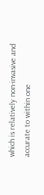which is relatively non-invasive and accurate to within one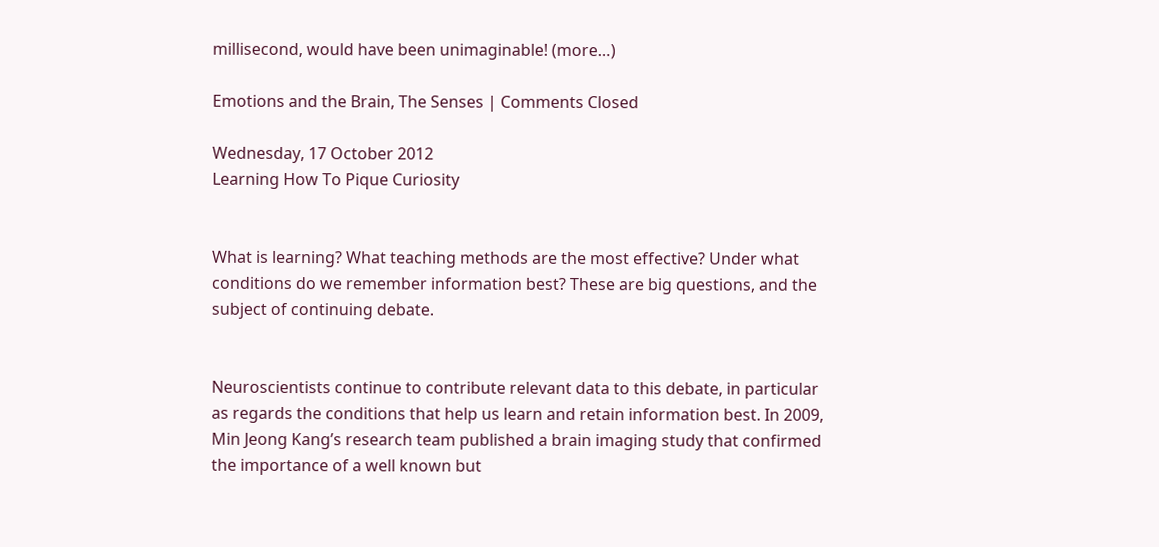millisecond, would have been unimaginable! (more…)

Emotions and the Brain, The Senses | Comments Closed

Wednesday, 17 October 2012
Learning How To Pique Curiosity


What is learning? What teaching methods are the most effective? Under what conditions do we remember information best? These are big questions, and the subject of continuing debate.


Neuroscientists continue to contribute relevant data to this debate, in particular as regards the conditions that help us learn and retain information best. In 2009, Min Jeong Kang’s research team published a brain imaging study that confirmed the importance of a well known but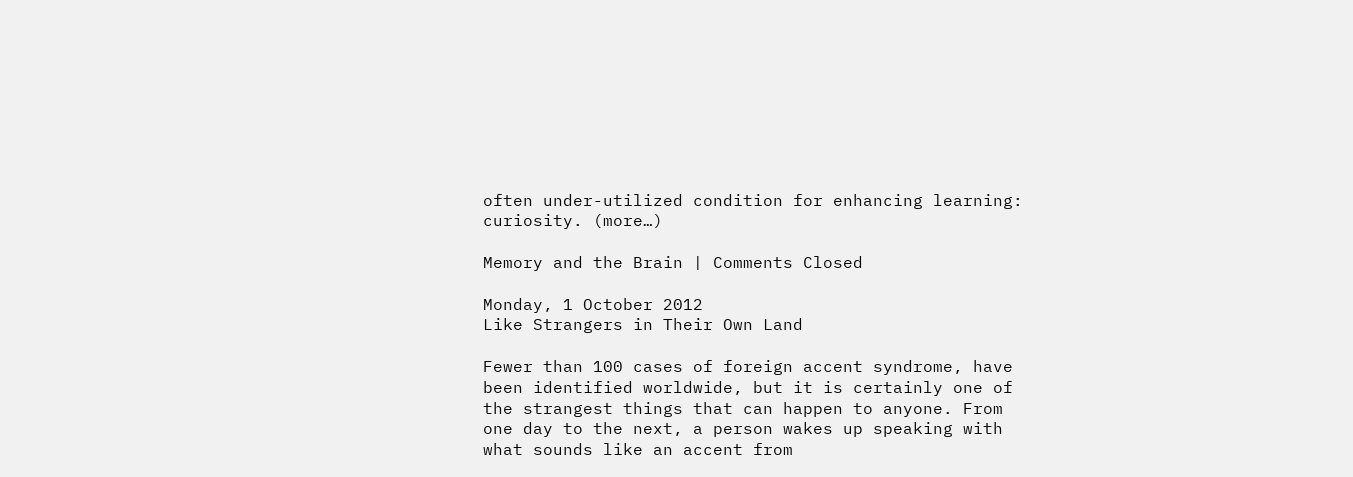often under-utilized condition for enhancing learning: curiosity. (more…)

Memory and the Brain | Comments Closed

Monday, 1 October 2012
Like Strangers in Their Own Land

Fewer than 100 cases of foreign accent syndrome, have been identified worldwide, but it is certainly one of the strangest things that can happen to anyone. From one day to the next, a person wakes up speaking with what sounds like an accent from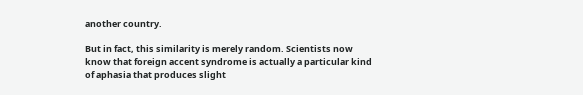another country.

But in fact, this similarity is merely random. Scientists now know that foreign accent syndrome is actually a particular kind of aphasia that produces slight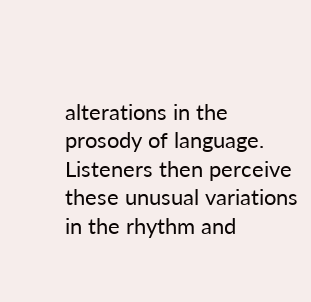alterations in the  prosody of language. Listeners then perceive these unusual variations in the rhythm and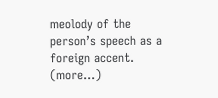meolody of the person’s speech as a foreign accent. (more…)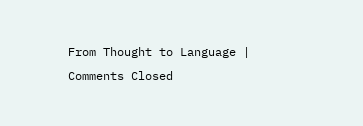From Thought to Language | Comments Closed